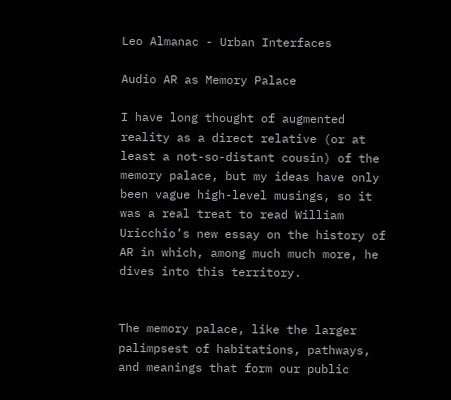Leo Almanac - Urban Interfaces

Audio AR as Memory Palace

I have long thought of augmented reality as a direct relative (or at least a not-so-distant cousin) of the memory palace, but my ideas have only been vague high-level musings, so it was a real treat to read William Uricchio’s new essay on the history of AR in which, among much much more, he dives into this territory.


The memory palace, like the larger palimpsest of habitations, pathways, and meanings that form our public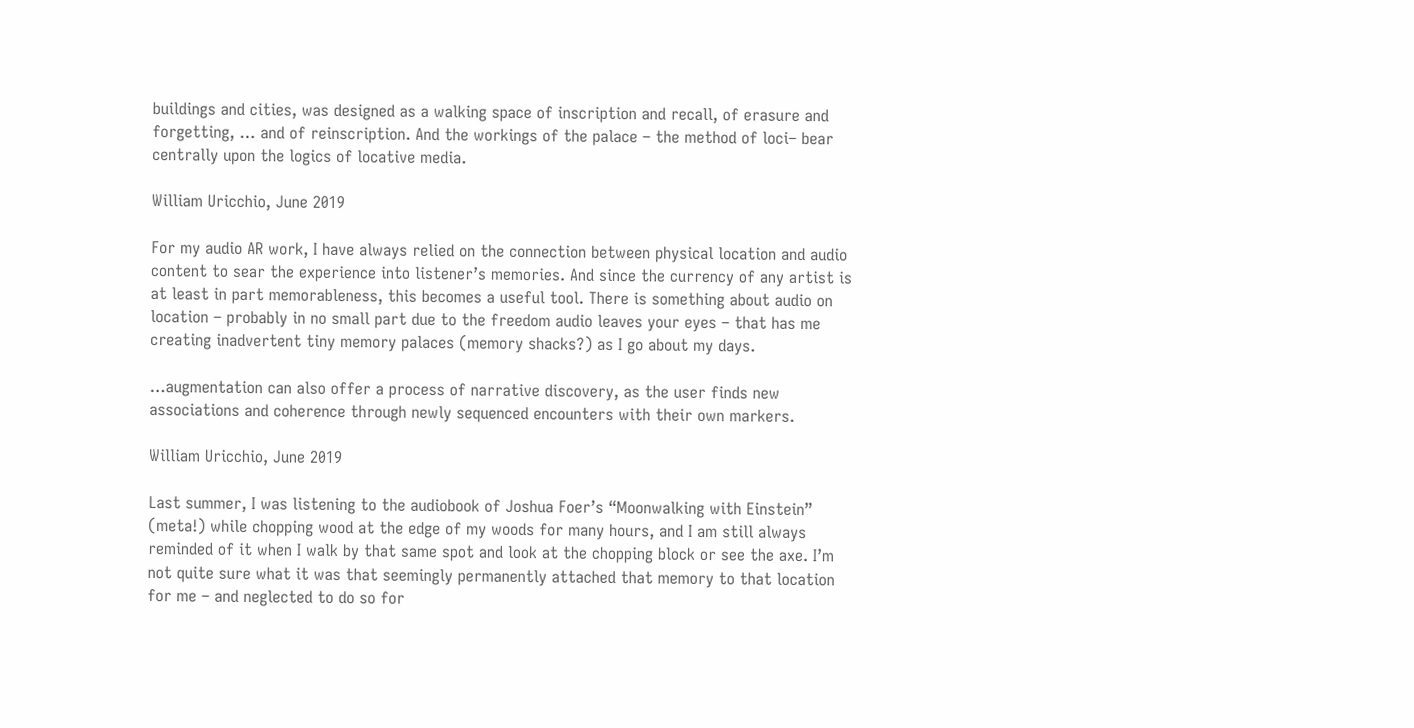buildings and cities, was designed as a walking space of inscription and recall, of erasure and forgetting, … and of reinscription. And the workings of the palace – the method of loci– bear centrally upon the logics of locative media.

William Uricchio, June 2019

For my audio AR work, I have always relied on the connection between physical location and audio content to sear the experience into listener’s memories. And since the currency of any artist is at least in part memorableness, this becomes a useful tool. There is something about audio on location – probably in no small part due to the freedom audio leaves your eyes – that has me creating inadvertent tiny memory palaces (memory shacks?) as I go about my days.

…augmentation can also offer a process of narrative discovery, as the user finds new associations and coherence through newly sequenced encounters with their own markers.

William Uricchio, June 2019

Last summer, I was listening to the audiobook of Joshua Foer’s “Moonwalking with Einstein” (meta!) while chopping wood at the edge of my woods for many hours, and I am still always reminded of it when I walk by that same spot and look at the chopping block or see the axe. I’m not quite sure what it was that seemingly permanently attached that memory to that location for me – and neglected to do so for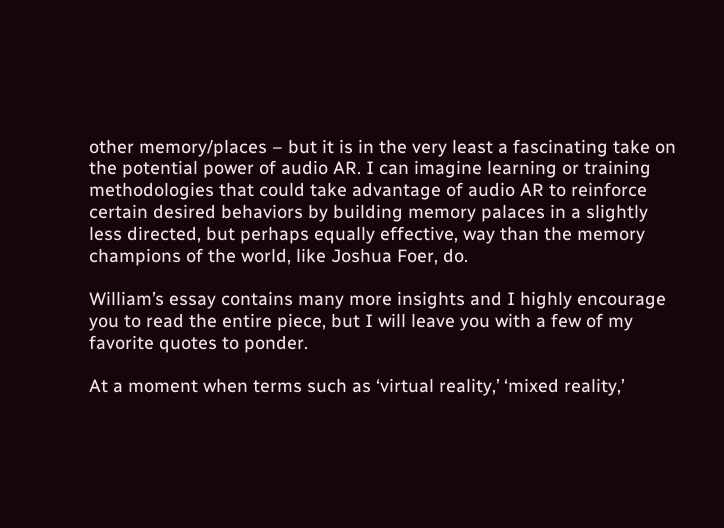other memory/places – but it is in the very least a fascinating take on the potential power of audio AR. I can imagine learning or training methodologies that could take advantage of audio AR to reinforce certain desired behaviors by building memory palaces in a slightly less directed, but perhaps equally effective, way than the memory champions of the world, like Joshua Foer, do.

William’s essay contains many more insights and I highly encourage you to read the entire piece, but I will leave you with a few of my favorite quotes to ponder.

At a moment when terms such as ‘virtual reality,’ ‘mixed reality,’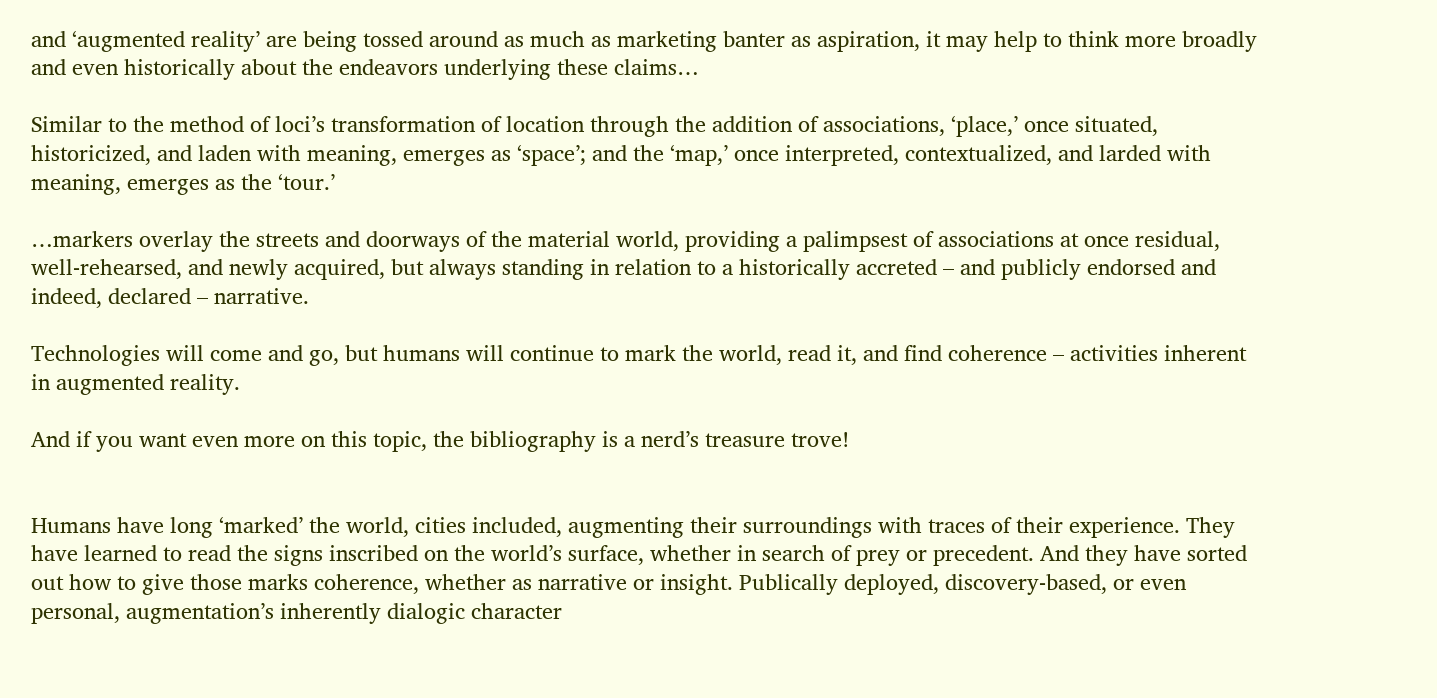and ‘augmented reality’ are being tossed around as much as marketing banter as aspiration, it may help to think more broadly and even historically about the endeavors underlying these claims…

Similar to the method of loci’s transformation of location through the addition of associations, ‘place,’ once situated, historicized, and laden with meaning, emerges as ‘space’; and the ‘map,’ once interpreted, contextualized, and larded with meaning, emerges as the ‘tour.’

…markers overlay the streets and doorways of the material world, providing a palimpsest of associations at once residual, well-rehearsed, and newly acquired, but always standing in relation to a historically accreted – and publicly endorsed and indeed, declared – narrative.

Technologies will come and go, but humans will continue to mark the world, read it, and find coherence – activities inherent in augmented reality.

And if you want even more on this topic, the bibliography is a nerd’s treasure trove!


Humans have long ‘marked’ the world, cities included, augmenting their surroundings with traces of their experience. They have learned to read the signs inscribed on the world’s surface, whether in search of prey or precedent. And they have sorted out how to give those marks coherence, whether as narrative or insight. Publically deployed, discovery-based, or even personal, augmentation’s inherently dialogic character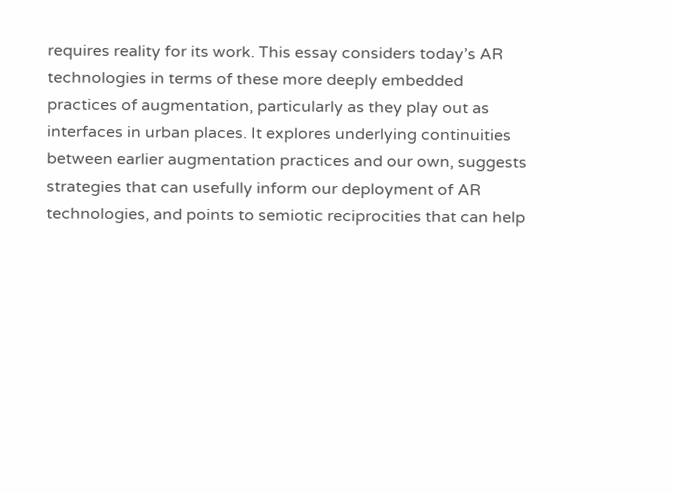requires reality for its work. This essay considers today’s AR technologies in terms of these more deeply embedded practices of augmentation, particularly as they play out as interfaces in urban places. It explores underlying continuities between earlier augmentation practices and our own, suggests strategies that can usefully inform our deployment of AR technologies, and points to semiotic reciprocities that can help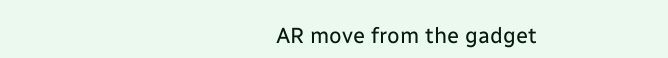AR move from the gadget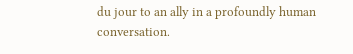du jour to an ally in a profoundly human conversation.